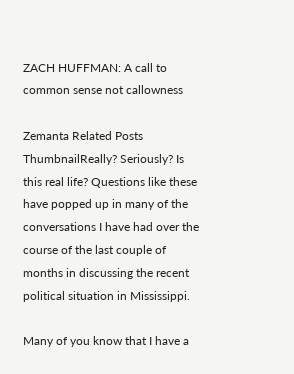ZACH HUFFMAN: A call to common sense not callowness

Zemanta Related Posts ThumbnailReally? Seriously? Is this real life? Questions like these have popped up in many of the conversations I have had over the course of the last couple of months in discussing the recent political situation in Mississippi.

Many of you know that I have a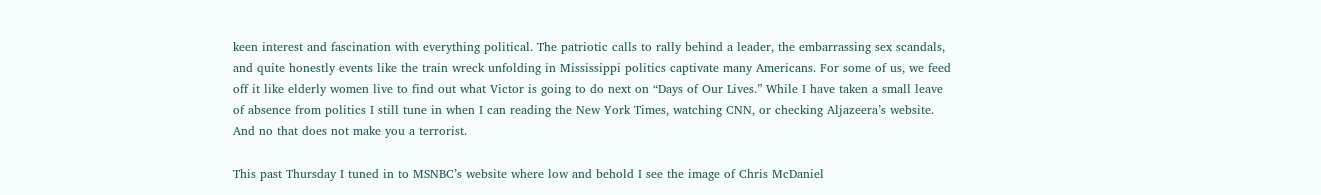keen interest and fascination with everything political. The patriotic calls to rally behind a leader, the embarrassing sex scandals, and quite honestly events like the train wreck unfolding in Mississippi politics captivate many Americans. For some of us, we feed off it like elderly women live to find out what Victor is going to do next on “Days of Our Lives.” While I have taken a small leave of absence from politics I still tune in when I can reading the New York Times, watching CNN, or checking Aljazeera’s website. And no that does not make you a terrorist.

This past Thursday I tuned in to MSNBC’s website where low and behold I see the image of Chris McDaniel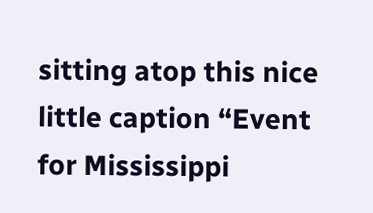sitting atop this nice little caption “Event for Mississippi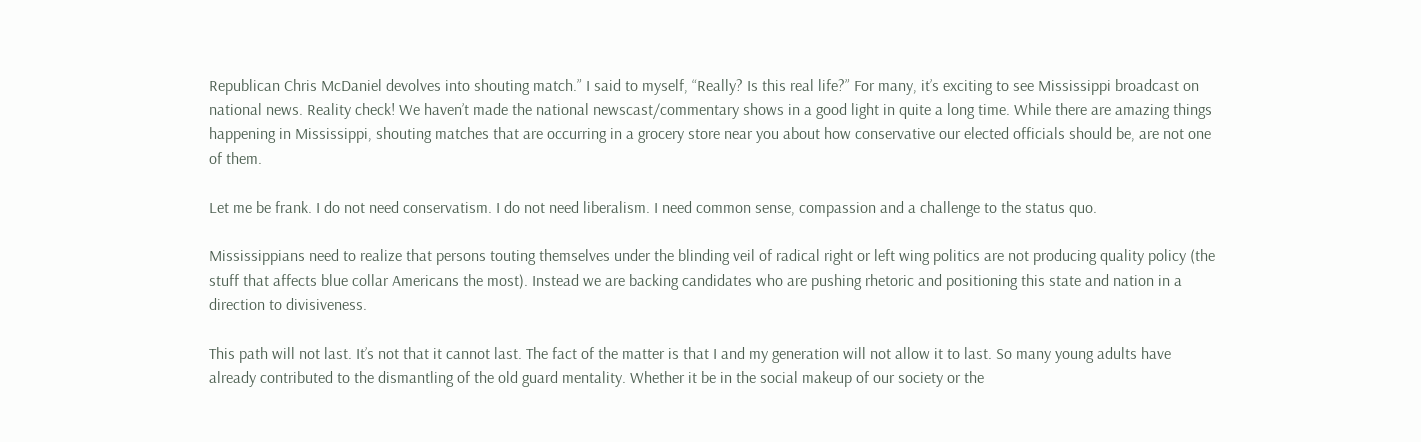Republican Chris McDaniel devolves into shouting match.” I said to myself, “Really? Is this real life?” For many, it’s exciting to see Mississippi broadcast on national news. Reality check! We haven’t made the national newscast/commentary shows in a good light in quite a long time. While there are amazing things happening in Mississippi, shouting matches that are occurring in a grocery store near you about how conservative our elected officials should be, are not one of them.

Let me be frank. I do not need conservatism. I do not need liberalism. I need common sense, compassion and a challenge to the status quo.

Mississippians need to realize that persons touting themselves under the blinding veil of radical right or left wing politics are not producing quality policy (the stuff that affects blue collar Americans the most). Instead we are backing candidates who are pushing rhetoric and positioning this state and nation in a direction to divisiveness.

This path will not last. It’s not that it cannot last. The fact of the matter is that I and my generation will not allow it to last. So many young adults have already contributed to the dismantling of the old guard mentality. Whether it be in the social makeup of our society or the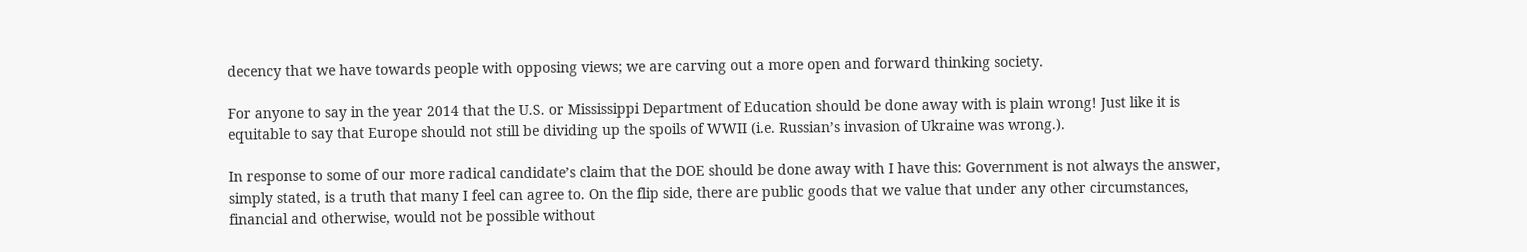decency that we have towards people with opposing views; we are carving out a more open and forward thinking society.

For anyone to say in the year 2014 that the U.S. or Mississippi Department of Education should be done away with is plain wrong! Just like it is equitable to say that Europe should not still be dividing up the spoils of WWII (i.e. Russian’s invasion of Ukraine was wrong.).

In response to some of our more radical candidate’s claim that the DOE should be done away with I have this: Government is not always the answer, simply stated, is a truth that many I feel can agree to. On the flip side, there are public goods that we value that under any other circumstances, financial and otherwise, would not be possible without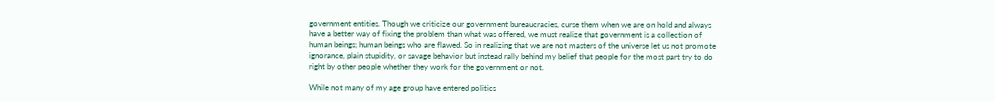government entities. Though we criticize our government bureaucracies, curse them when we are on hold and always have a better way of fixing the problem than what was offered, we must realize that government is a collection of human beings; human beings who are flawed. So in realizing that we are not masters of the universe let us not promote ignorance, plain stupidity, or savage behavior but instead rally behind my belief that people for the most part try to do right by other people whether they work for the government or not.

While not many of my age group have entered politics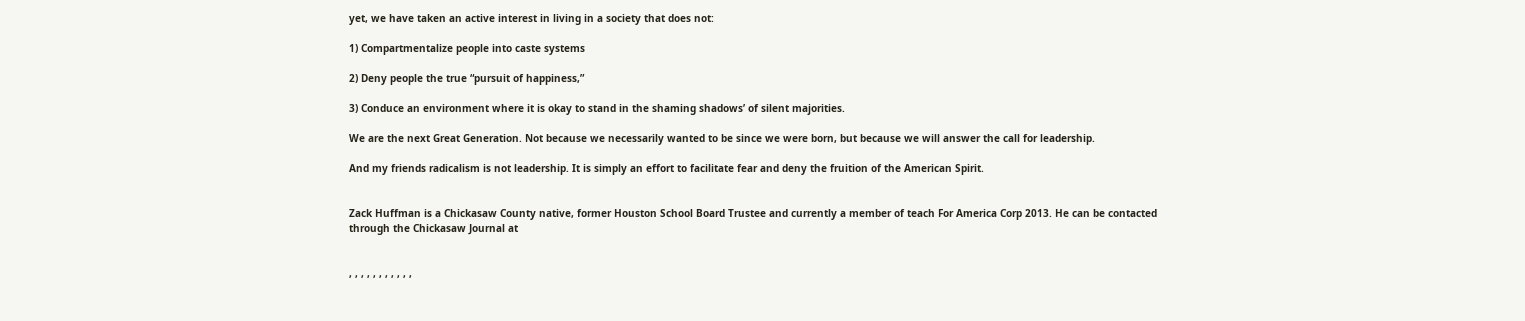yet, we have taken an active interest in living in a society that does not:

1) Compartmentalize people into caste systems

2) Deny people the true “pursuit of happiness,”

3) Conduce an environment where it is okay to stand in the shaming shadows’ of silent majorities.

We are the next Great Generation. Not because we necessarily wanted to be since we were born, but because we will answer the call for leadership.

And my friends radicalism is not leadership. It is simply an effort to facilitate fear and deny the fruition of the American Spirit.


Zack Huffman is a Chickasaw County native, former Houston School Board Trustee and currently a member of teach For America Corp 2013. He can be contacted through the Chickasaw Journal at


, , , , , , , , , , ,